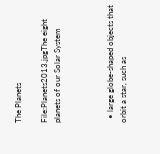The Planets

File:Planets2013.jpgThe eight planets of our Solar System



  • large globe-shaped objects that orbit a star, such as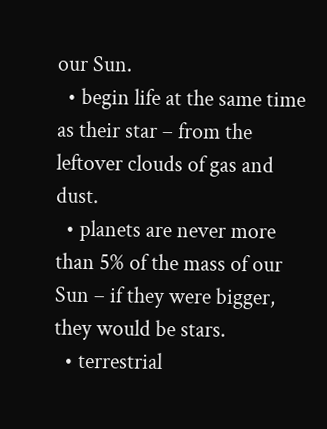our Sun.
  • begin life at the same time as their star – from the leftover clouds of gas and dust.
  • planets are never more than 5% of the mass of our Sun – if they were bigger, they would be stars.
  • terrestrial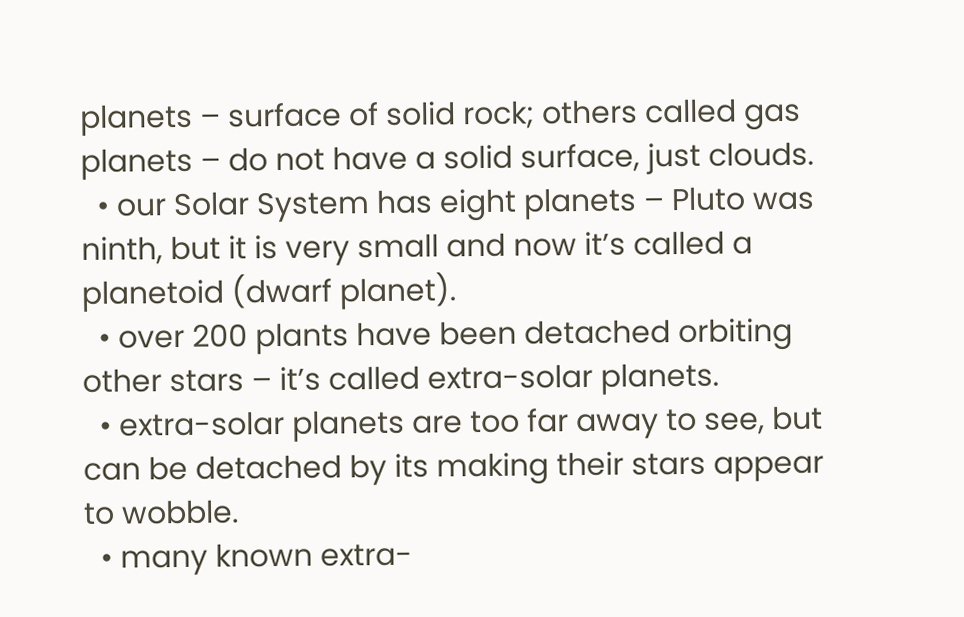planets – surface of solid rock; others called gas planets – do not have a solid surface, just clouds.
  • our Solar System has eight planets – Pluto was ninth, but it is very small and now it’s called a planetoid (dwarf planet).
  • over 200 plants have been detached orbiting other stars – it’s called extra-solar planets.
  • extra-solar planets are too far away to see, but can be detached by its making their stars appear to wobble.
  • many known extra-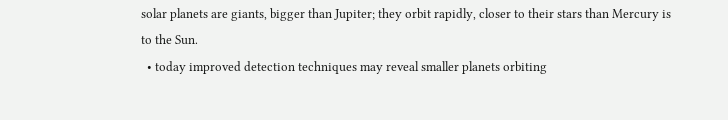solar planets are giants, bigger than Jupiter; they orbit rapidly, closer to their stars than Mercury is to the Sun.
  • today improved detection techniques may reveal smaller planets orbiting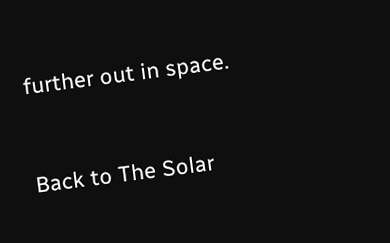further out in space.


Back to The Solar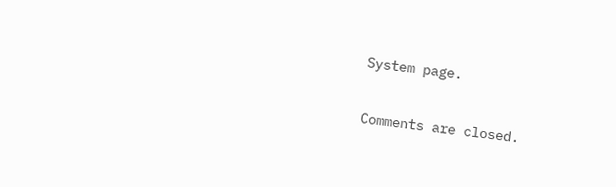System page.

Comments are closed.